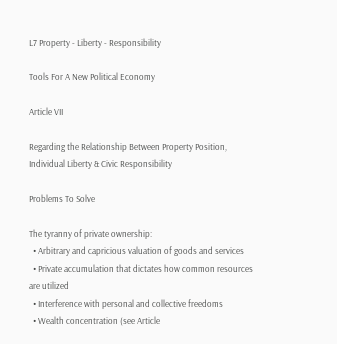L7 Property - Liberty - Responsibility

Tools For A New Political Economy

Article VII

Regarding the Relationship Between Property Position, Individual Liberty & Civic Responsibility

Problems To Solve

The tyranny of private ownership:
  • Arbitrary and capricious valuation of goods and services
  • Private accumulation that dictates how common resources are utilized
  • Interference with personal and collective freedoms
  • Wealth concentration (see Article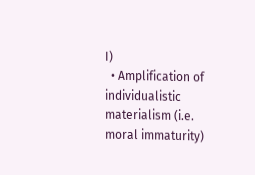I)
  • Amplification of individualistic materialism (i.e. moral immaturity)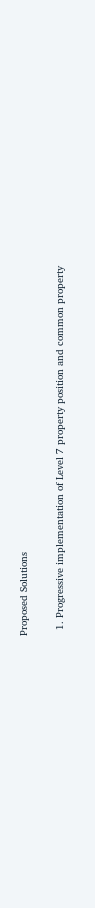Proposed Solutions

  1. Progressive implementation of Level 7 property position and common property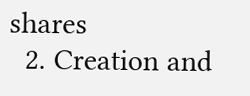shares
  2. Creation and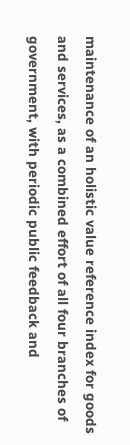maintenance of an holistic value reference index for goods and services, as a combined effort of all four branches of government, with periodic public feedback and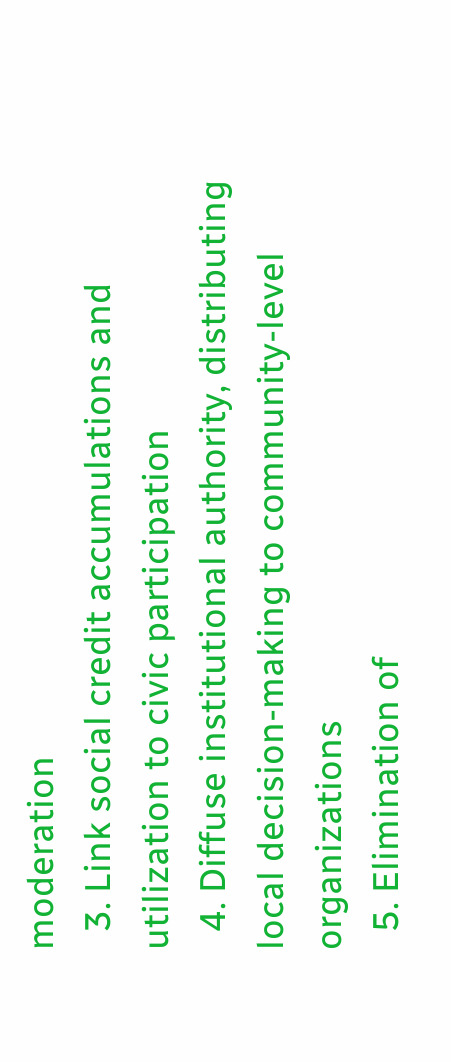moderation
  3. Link social credit accumulations and utilization to civic participation
  4. Diffuse institutional authority, distributing local decision-making to community-level organizations
  5. Elimination of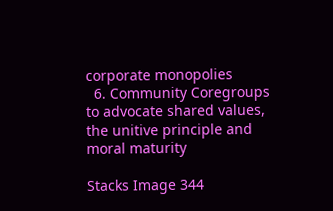corporate monopolies
  6. Community Coregroups to advocate shared values, the unitive principle and moral maturity

Stacks Image 344